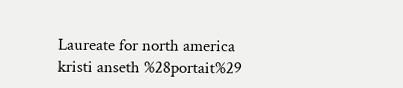Laureate for north america   kristi anseth %28portait%29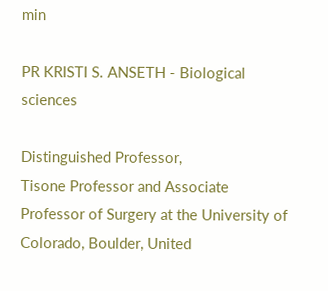min

PR KRISTI S. ANSETH - Biological sciences

Distinguished Professor,
Tisone Professor and Associate Professor of Surgery at the University of Colorado, Boulder, United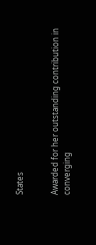States


Awarded for her outstanding contribution in converging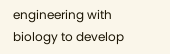engineering with biology to develop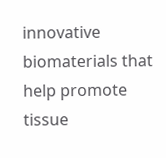innovative biomaterials that help promote tissue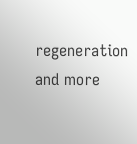regeneration and more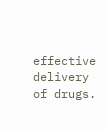effective delivery of drugs.